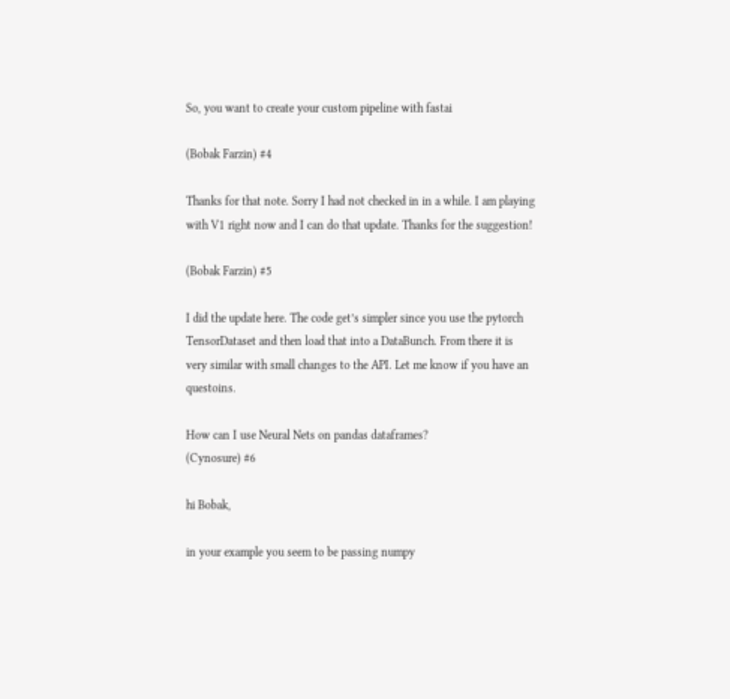So, you want to create your custom pipeline with fastai

(Bobak Farzin) #4

Thanks for that note. Sorry I had not checked in in a while. I am playing with V1 right now and I can do that update. Thanks for the suggestion!

(Bobak Farzin) #5

I did the update here. The code get’s simpler since you use the pytorch TensorDataset and then load that into a DataBunch. From there it is very similar with small changes to the API. Let me know if you have an questoins.

How can I use Neural Nets on pandas dataframes?
(Cynosure) #6

hi Bobak,

in your example you seem to be passing numpy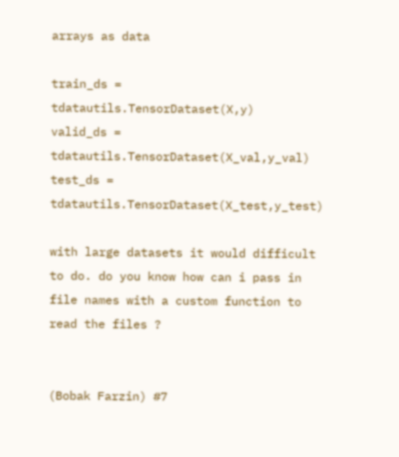arrays as data

train_ds = tdatautils.TensorDataset(X,y)
valid_ds = tdatautils.TensorDataset(X_val,y_val)
test_ds = tdatautils.TensorDataset(X_test,y_test)

with large datasets it would difficult to do. do you know how can i pass in file names with a custom function to read the files ?


(Bobak Farzin) #7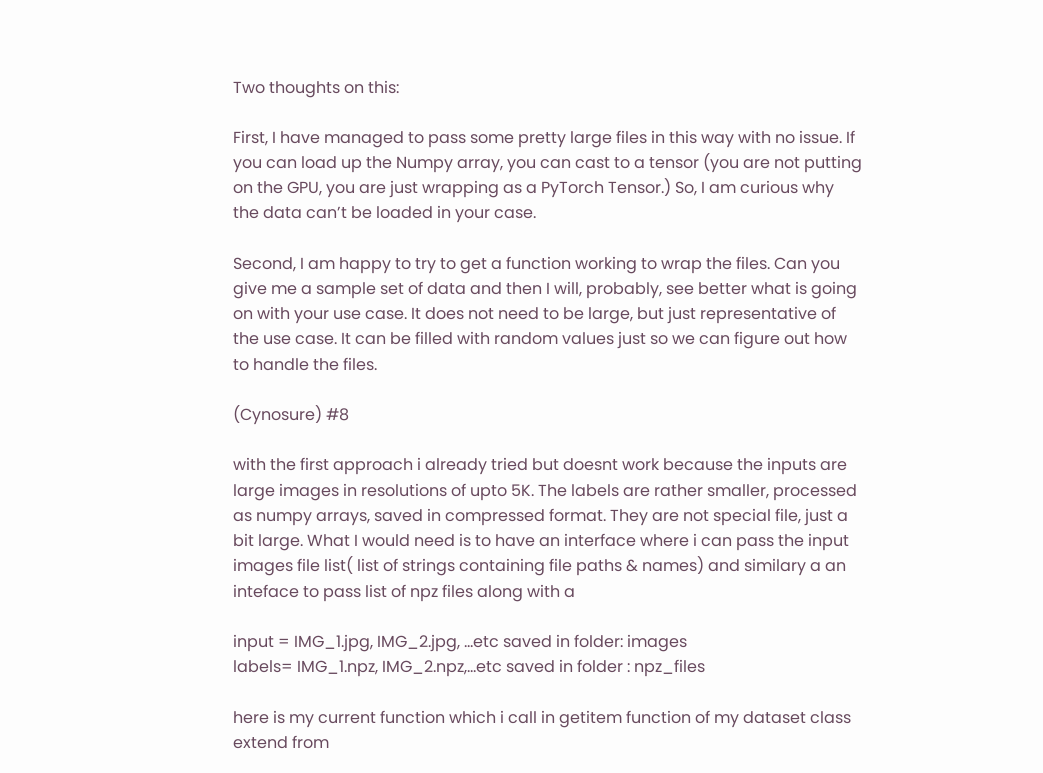Two thoughts on this:

First, I have managed to pass some pretty large files in this way with no issue. If you can load up the Numpy array, you can cast to a tensor (you are not putting on the GPU, you are just wrapping as a PyTorch Tensor.) So, I am curious why the data can’t be loaded in your case.

Second, I am happy to try to get a function working to wrap the files. Can you give me a sample set of data and then I will, probably, see better what is going on with your use case. It does not need to be large, but just representative of the use case. It can be filled with random values just so we can figure out how to handle the files.

(Cynosure) #8

with the first approach i already tried but doesnt work because the inputs are large images in resolutions of upto 5K. The labels are rather smaller, processed as numpy arrays, saved in compressed format. They are not special file, just a bit large. What I would need is to have an interface where i can pass the input images file list( list of strings containing file paths & names) and similary a an inteface to pass list of npz files along with a

input = IMG_1.jpg, IMG_2.jpg, …etc saved in folder: images
labels= IMG_1.npz, IMG_2.npz,…etc saved in folder : npz_files

here is my current function which i call in getitem function of my dataset class extend from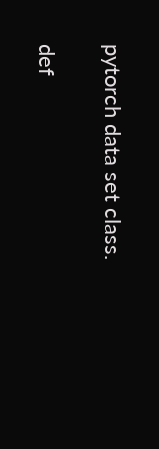pytorch data set class.

def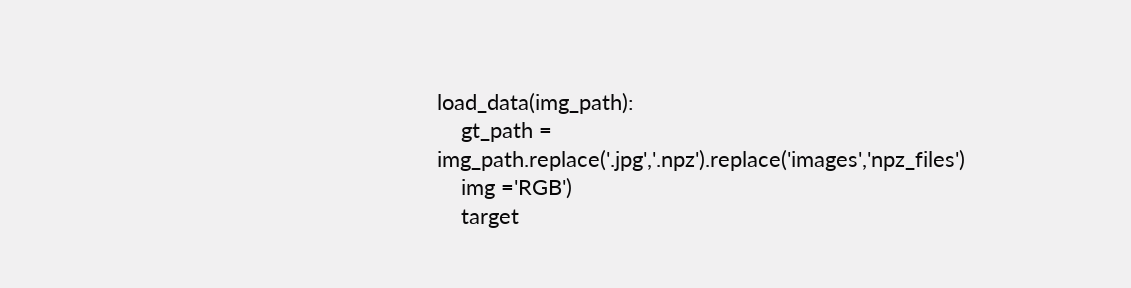load_data(img_path):
    gt_path = img_path.replace('.jpg','.npz').replace('images','npz_files')
    img ='RGB')
    target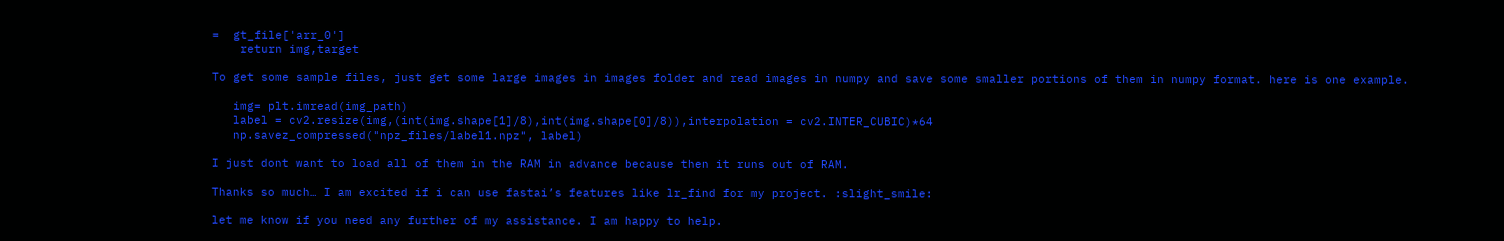=  gt_file['arr_0']
    return img,target

To get some sample files, just get some large images in images folder and read images in numpy and save some smaller portions of them in numpy format. here is one example.

   img= plt.imread(img_path)
   label = cv2.resize(img,(int(img.shape[1]/8),int(img.shape[0]/8)),interpolation = cv2.INTER_CUBIC)*64
   np.savez_compressed("npz_files/label1.npz", label)

I just dont want to load all of them in the RAM in advance because then it runs out of RAM.

Thanks so much… I am excited if i can use fastai’s features like lr_find for my project. :slight_smile:

let me know if you need any further of my assistance. I am happy to help.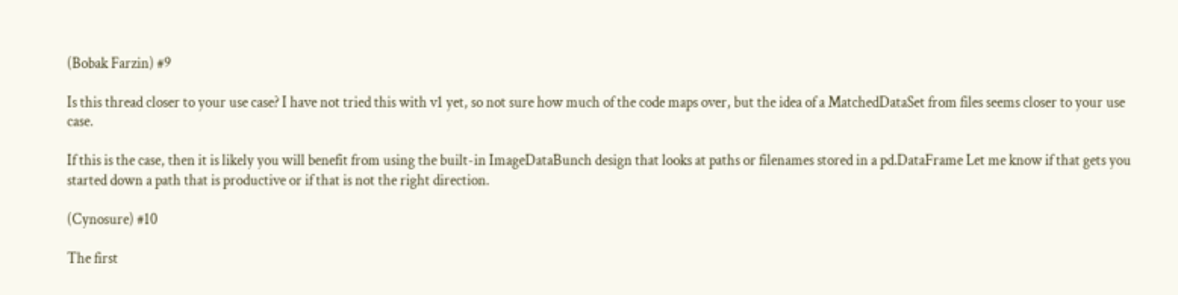(Bobak Farzin) #9

Is this thread closer to your use case? I have not tried this with v1 yet, so not sure how much of the code maps over, but the idea of a MatchedDataSet from files seems closer to your use case.

If this is the case, then it is likely you will benefit from using the built-in ImageDataBunch design that looks at paths or filenames stored in a pd.DataFrame Let me know if that gets you started down a path that is productive or if that is not the right direction.

(Cynosure) #10

The first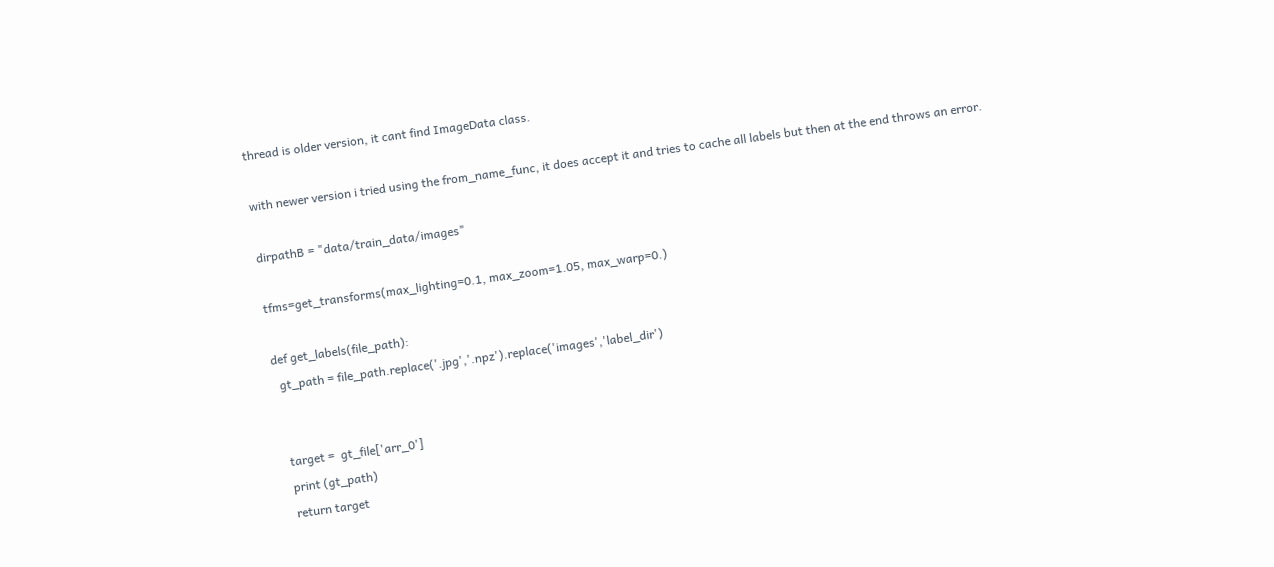thread is older version, it cant find ImageData class.

with newer version i tried using the from_name_func, it does accept it and tries to cache all labels but then at the end throws an error.

dirpathB = "data/train_data/images"

tfms=get_transforms(max_lighting=0.1, max_zoom=1.05, max_warp=0.)

def get_labels(file_path):
  gt_path = file_path.replace('.jpg','.npz').replace('images','label_dir')


  target =  gt_file['arr_0']
  print (gt_path)
  return target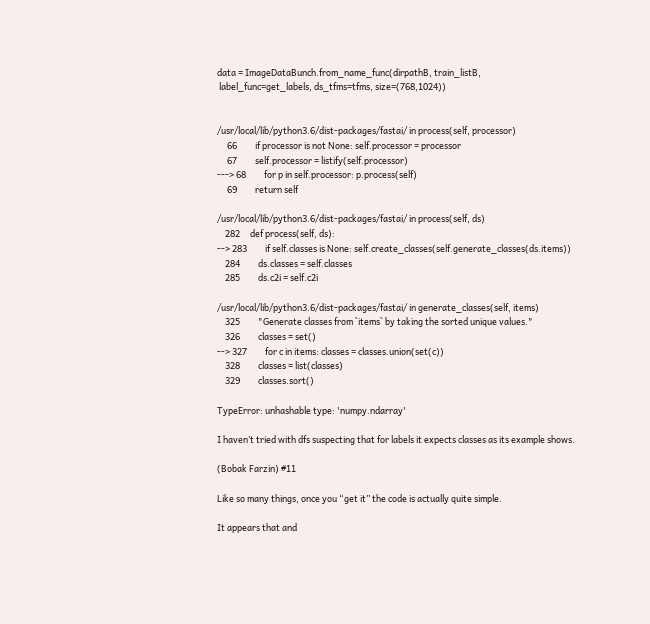data = ImageDataBunch.from_name_func(dirpathB, train_listB,
 label_func=get_labels, ds_tfms=tfms, size=(768,1024))


/usr/local/lib/python3.6/dist-packages/fastai/ in process(self, processor)
     66         if processor is not None: self.processor = processor
     67         self.processor = listify(self.processor)
---> 68         for p in self.processor: p.process(self)
     69         return self

/usr/local/lib/python3.6/dist-packages/fastai/ in process(self, ds)
    282     def process(self, ds):
--> 283         if self.classes is None: self.create_classes(self.generate_classes(ds.items))
    284         ds.classes = self.classes
    285         ds.c2i = self.c2i

/usr/local/lib/python3.6/dist-packages/fastai/ in generate_classes(self, items)
    325         "Generate classes from `items` by taking the sorted unique values."
    326         classes = set()
--> 327         for c in items: classes = classes.union(set(c))
    328         classes = list(classes)
    329         classes.sort()

TypeError: unhashable type: 'numpy.ndarray'

I haven’t tried with dfs suspecting that for labels it expects classes as its example shows.

(Bobak Farzin) #11

Like so many things, once you “get it” the code is actually quite simple.

It appears that and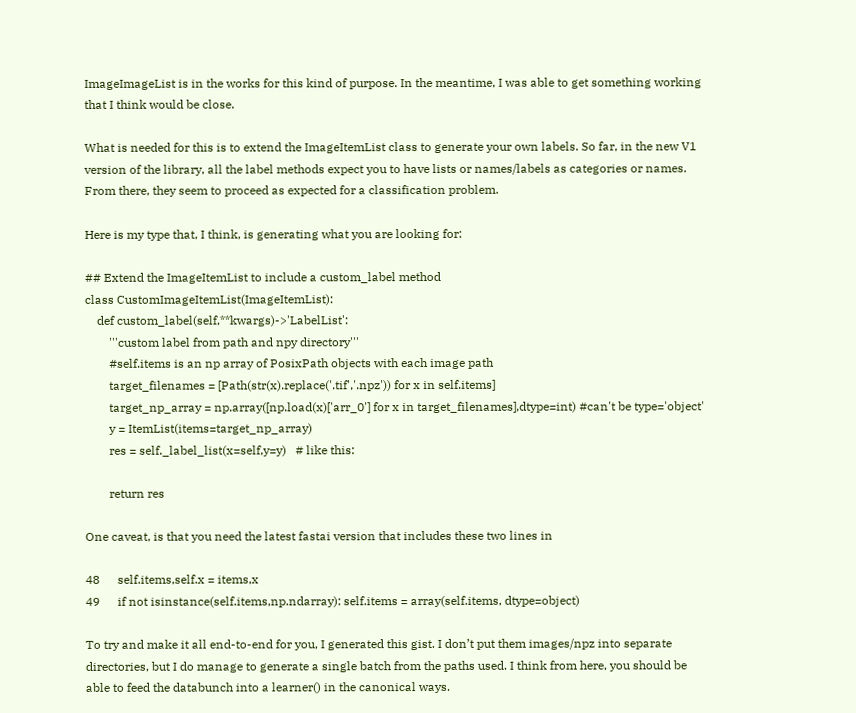ImageImageList is in the works for this kind of purpose. In the meantime, I was able to get something working that I think would be close.

What is needed for this is to extend the ImageItemList class to generate your own labels. So far, in the new V1 version of the library, all the label methods expect you to have lists or names/labels as categories or names. From there, they seem to proceed as expected for a classification problem.

Here is my type that, I think, is generating what you are looking for:

## Extend the ImageItemList to include a custom_label method
class CustomImageItemList(ImageItemList):
    def custom_label(self,**kwargs)->'LabelList':
        '''custom label from path and npy directory'''
        #self.items is an np array of PosixPath objects with each image path
        target_filenames = [Path(str(x).replace('.tif','.npz')) for x in self.items]
        target_np_array = np.array([np.load(x)['arr_0'] for x in target_filenames],dtype=int) #can't be type='object'
        y = ItemList(items=target_np_array)
        res = self._label_list(x=self,y=y)   # like this:

        return res

One caveat, is that you need the latest fastai version that includes these two lines in

48      self.items,self.x = items,x
49      if not isinstance(self.items,np.ndarray): self.items = array(self.items, dtype=object)

To try and make it all end-to-end for you, I generated this gist. I don’t put them images/npz into separate directories, but I do manage to generate a single batch from the paths used. I think from here, you should be able to feed the databunch into a learner() in the canonical ways.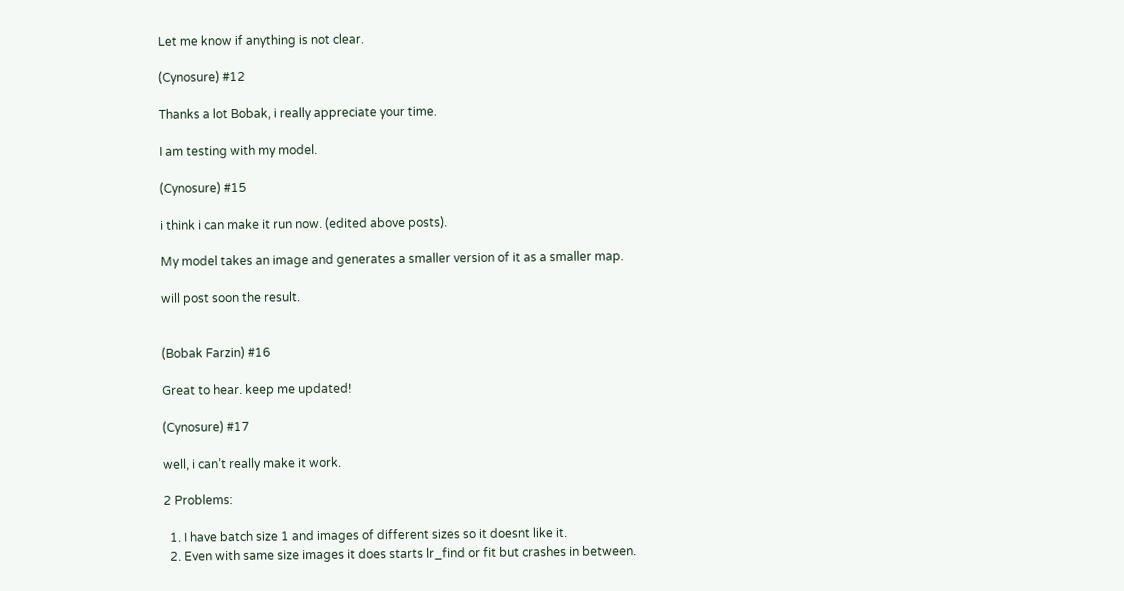Let me know if anything is not clear.

(Cynosure) #12

Thanks a lot Bobak, i really appreciate your time.

I am testing with my model.

(Cynosure) #15

i think i can make it run now. (edited above posts).

My model takes an image and generates a smaller version of it as a smaller map.

will post soon the result.


(Bobak Farzin) #16

Great to hear. keep me updated!

(Cynosure) #17

well, i can’t really make it work.

2 Problems:

  1. I have batch size 1 and images of different sizes so it doesnt like it.
  2. Even with same size images it does starts lr_find or fit but crashes in between.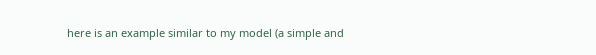here is an example similar to my model (a simple and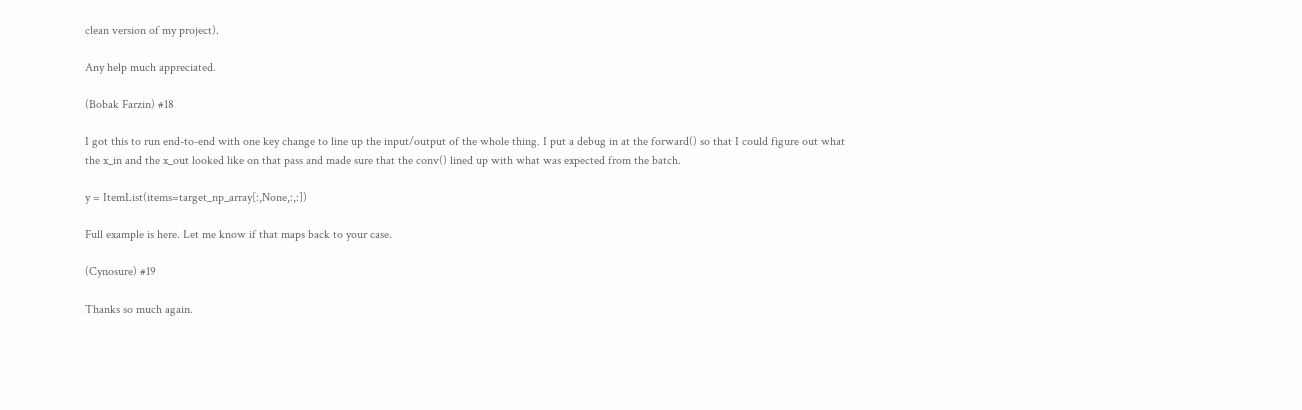clean version of my project).

Any help much appreciated.

(Bobak Farzin) #18

I got this to run end-to-end with one key change to line up the input/output of the whole thing. I put a debug in at the forward() so that I could figure out what the x_in and the x_out looked like on that pass and made sure that the conv() lined up with what was expected from the batch.

y = ItemList(items=target_np_array[:,None,:,:])

Full example is here. Let me know if that maps back to your case.

(Cynosure) #19

Thanks so much again.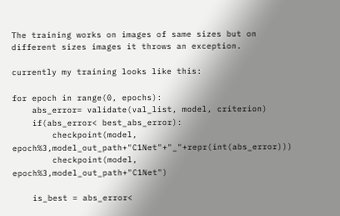The training works on images of same sizes but on different sizes images it throws an exception.

currently my training looks like this:

for epoch in range(0, epochs):
    abs_error= validate(val_list, model, criterion)
    if(abs_error< best_abs_error):
        checkpoint(model, epoch%3,model_out_path+"C1Net"+"_"+repr(int(abs_error)))
        checkpoint(model, epoch%3,model_out_path+"C1Net")

    is_best = abs_error<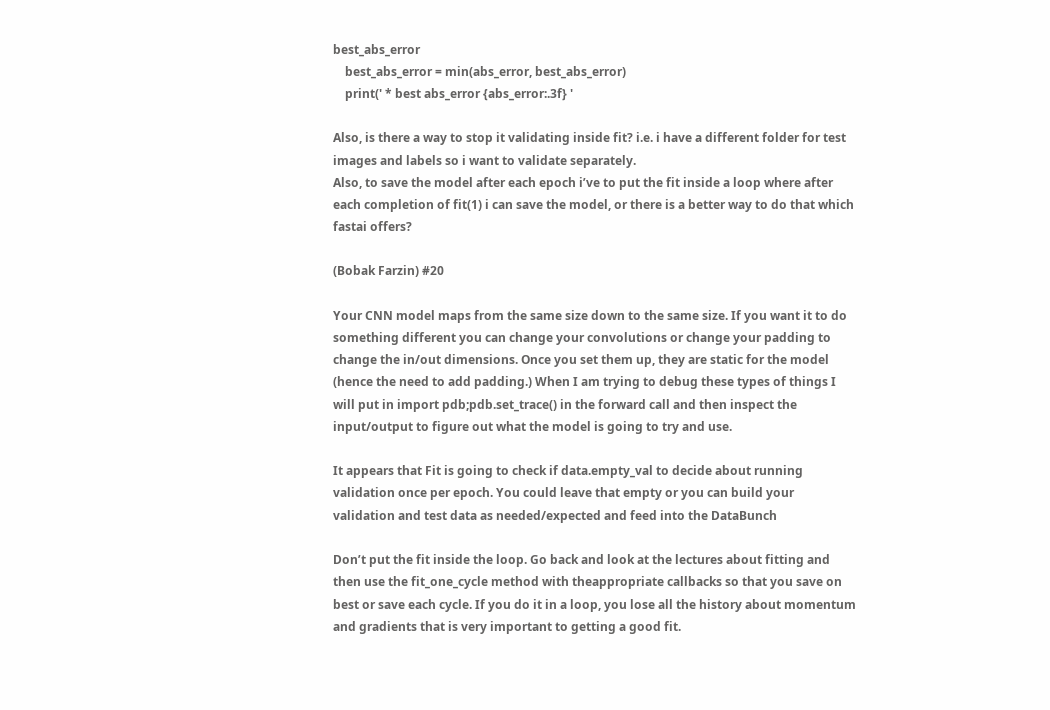best_abs_error
    best_abs_error = min(abs_error, best_abs_error)
    print(' * best abs_error {abs_error:.3f} '

Also, is there a way to stop it validating inside fit? i.e. i have a different folder for test images and labels so i want to validate separately.
Also, to save the model after each epoch i’ve to put the fit inside a loop where after each completion of fit(1) i can save the model, or there is a better way to do that which fastai offers?

(Bobak Farzin) #20

Your CNN model maps from the same size down to the same size. If you want it to do something different you can change your convolutions or change your padding to change the in/out dimensions. Once you set them up, they are static for the model (hence the need to add padding.) When I am trying to debug these types of things I will put in import pdb;pdb.set_trace() in the forward call and then inspect the input/output to figure out what the model is going to try and use.

It appears that Fit is going to check if data.empty_val to decide about running validation once per epoch. You could leave that empty or you can build your validation and test data as needed/expected and feed into the DataBunch

Don’t put the fit inside the loop. Go back and look at the lectures about fitting and then use the fit_one_cycle method with theappropriate callbacks so that you save on best or save each cycle. If you do it in a loop, you lose all the history about momentum and gradients that is very important to getting a good fit.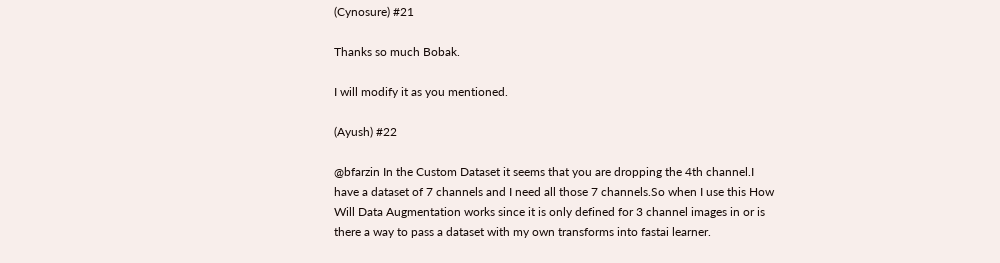(Cynosure) #21

Thanks so much Bobak.

I will modify it as you mentioned.

(Ayush) #22

@bfarzin In the Custom Dataset it seems that you are dropping the 4th channel.I have a dataset of 7 channels and I need all those 7 channels.So when I use this How Will Data Augmentation works since it is only defined for 3 channel images in or is there a way to pass a dataset with my own transforms into fastai learner.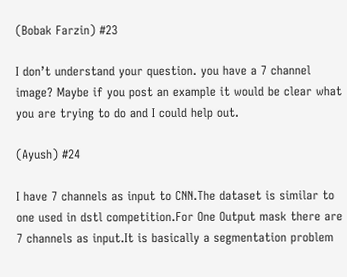(Bobak Farzin) #23

I don’t understand your question. you have a 7 channel image? Maybe if you post an example it would be clear what you are trying to do and I could help out.

(Ayush) #24

I have 7 channels as input to CNN.The dataset is similar to one used in dstl competition.For One Output mask there are 7 channels as input.It is basically a segmentation problem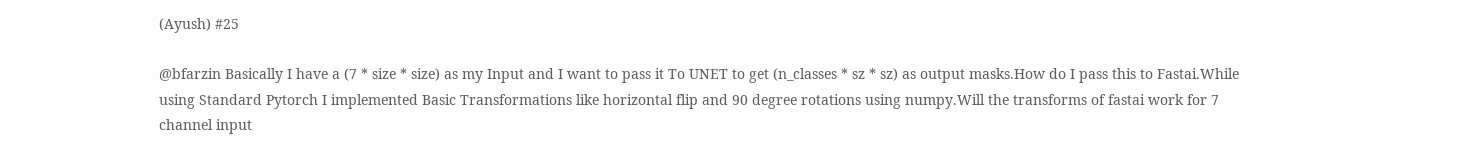(Ayush) #25

@bfarzin Basically I have a (7 * size * size) as my Input and I want to pass it To UNET to get (n_classes * sz * sz) as output masks.How do I pass this to Fastai.While using Standard Pytorch I implemented Basic Transformations like horizontal flip and 90 degree rotations using numpy.Will the transforms of fastai work for 7 channel input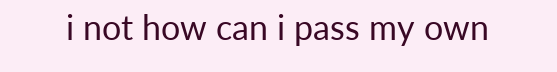i not how can i pass my own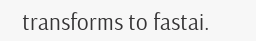transforms to fastai.